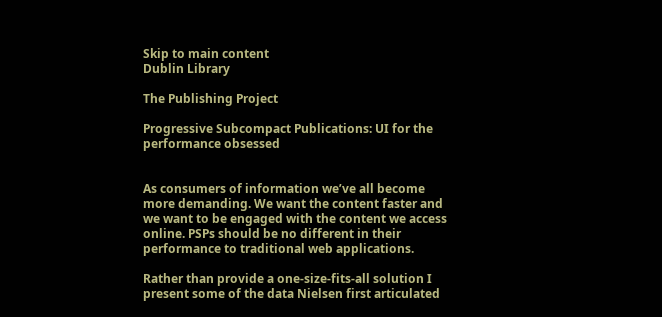Skip to main content
Dublin Library

The Publishing Project

Progressive Subcompact Publications: UI for the performance obsessed


As consumers of information we’ve all become more demanding. We want the content faster and we want to be engaged with the content we access online. PSPs should be no different in their performance to traditional web applications.

Rather than provide a one-size-fits-all solution I present some of the data Nielsen first articulated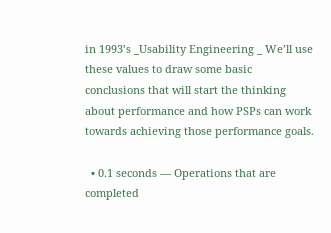in 1993’s _Usability Engineering _ We’ll use these values to draw some basic conclusions that will start the thinking about performance and how PSPs can work towards achieving those performance goals.

  • 0.1 seconds — Operations that are completed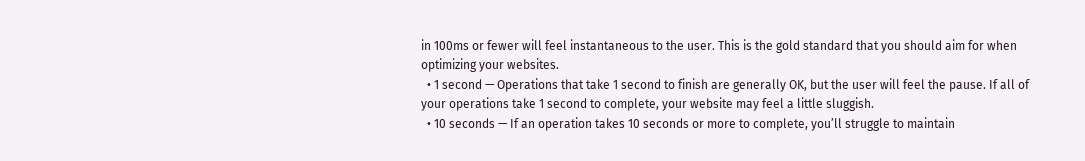in 100ms or fewer will feel instantaneous to the user. This is the gold standard that you should aim for when optimizing your websites.
  • 1 second — Operations that take 1 second to finish are generally OK, but the user will feel the pause. If all of your operations take 1 second to complete, your website may feel a little sluggish.
  • 10 seconds — If an operation takes 10 seconds or more to complete, you’ll struggle to maintain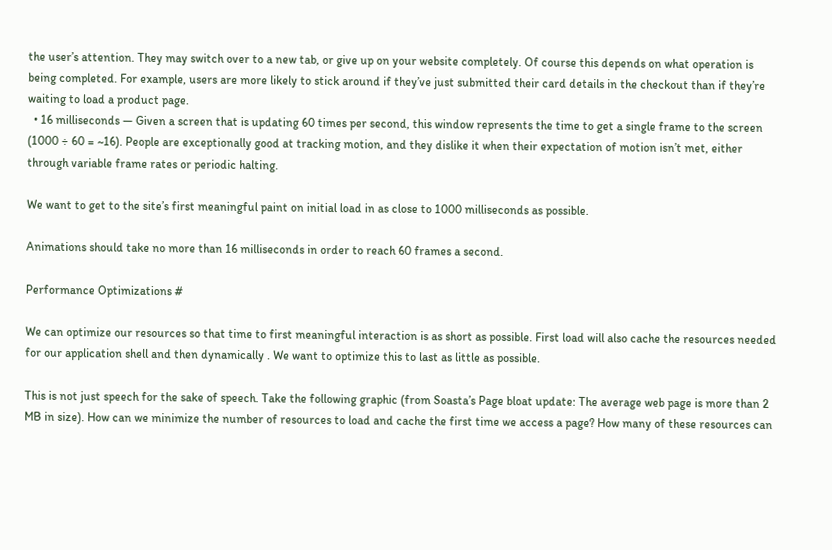the user’s attention. They may switch over to a new tab, or give up on your website completely. Of course this depends on what operation is being completed. For example, users are more likely to stick around if they’ve just submitted their card details in the checkout than if they’re waiting to load a product page.
  • 16 milliseconds — Given a screen that is updating 60 times per second, this window represents the time to get a single frame to the screen (1000 ÷ 60 = ~16). People are exceptionally good at tracking motion, and they dislike it when their expectation of motion isn’t met, either through variable frame rates or periodic halting.

We want to get to the site’s first meaningful paint on initial load in as close to 1000 milliseconds as possible.

Animations should take no more than 16 milliseconds in order to reach 60 frames a second.

Performance Optimizations #

We can optimize our resources so that time to first meaningful interaction is as short as possible. First load will also cache the resources needed for our application shell and then dynamically . We want to optimize this to last as little as possible.

This is not just speech for the sake of speech. Take the following graphic (from Soasta’s Page bloat update: The average web page is more than 2 MB in size). How can we minimize the number of resources to load and cache the first time we access a page? How many of these resources can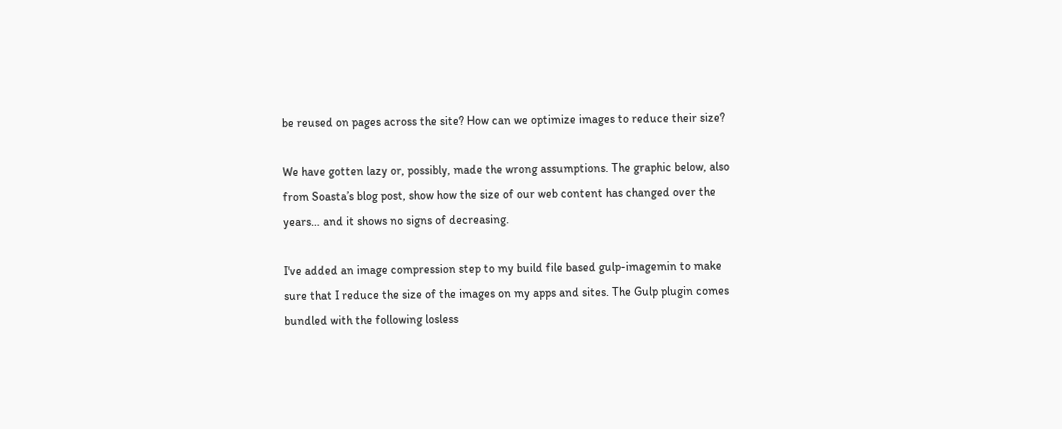be reused on pages across the site? How can we optimize images to reduce their size?

We have gotten lazy or, possibly, made the wrong assumptions. The graphic below, also from Soasta’s blog post, show how the size of our web content has changed over the years… and it shows no signs of decreasing.

I've added an image compression step to my build file based gulp-imagemin to make sure that I reduce the size of the images on my apps and sites. The Gulp plugin comes bundled with the following losless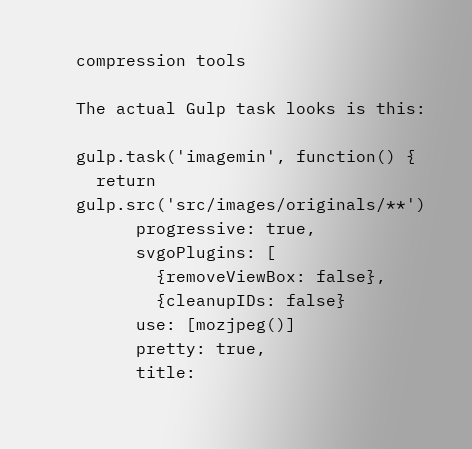compression tools

The actual Gulp task looks is this:

gulp.task('imagemin', function() {
  return gulp.src('src/images/originals/**')
      progressive: true,
      svgoPlugins: [
        {removeViewBox: false},
        {cleanupIDs: false}
      use: [mozjpeg()]
      pretty: true,
      title: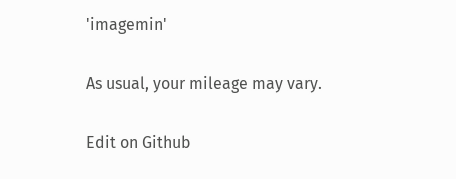'imagemin'

As usual, your mileage may vary.

Edit on Github